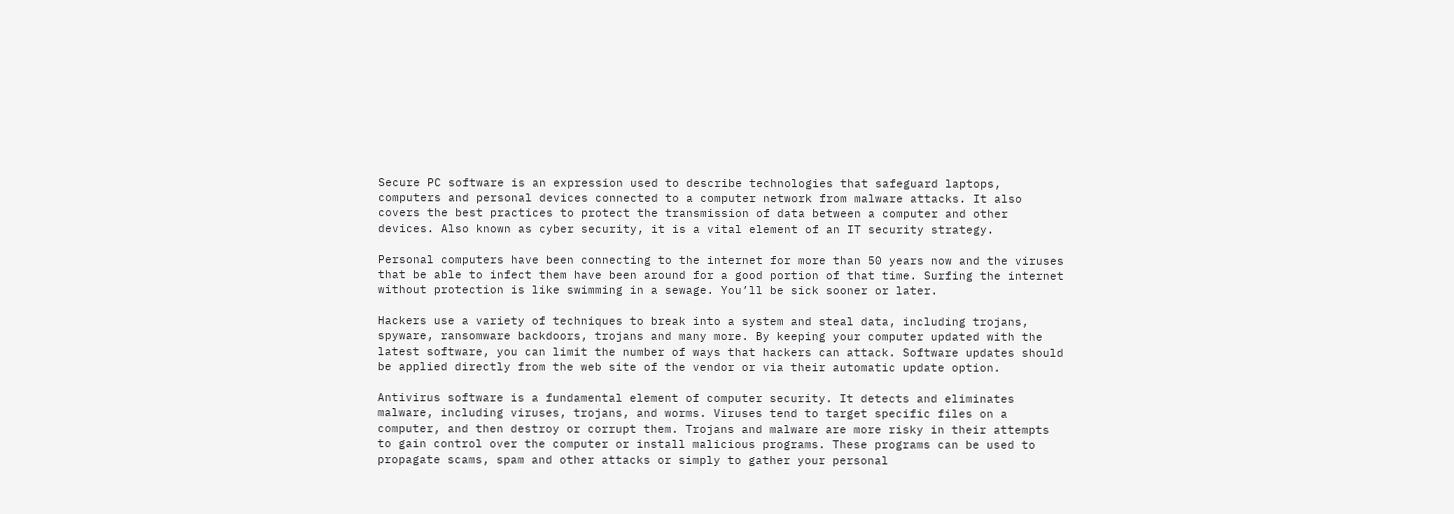Secure PC software is an expression used to describe technologies that safeguard laptops, computers and personal devices connected to a computer network from malware attacks. It also covers the best practices to protect the transmission of data between a computer and other devices. Also known as cyber security, it is a vital element of an IT security strategy.

Personal computers have been connecting to the internet for more than 50 years now and the viruses that be able to infect them have been around for a good portion of that time. Surfing the internet without protection is like swimming in a sewage. You’ll be sick sooner or later.

Hackers use a variety of techniques to break into a system and steal data, including trojans, spyware, ransomware backdoors, trojans and many more. By keeping your computer updated with the latest software, you can limit the number of ways that hackers can attack. Software updates should be applied directly from the web site of the vendor or via their automatic update option.

Antivirus software is a fundamental element of computer security. It detects and eliminates malware, including viruses, trojans, and worms. Viruses tend to target specific files on a computer, and then destroy or corrupt them. Trojans and malware are more risky in their attempts to gain control over the computer or install malicious programs. These programs can be used to propagate scams, spam and other attacks or simply to gather your personal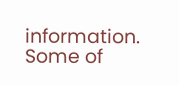information. Some of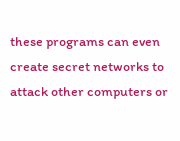these programs can even create secret networks to attack other computers or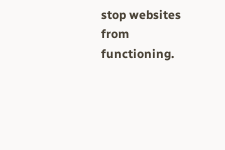stop websites from functioning.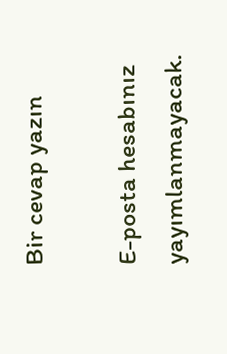Bir cevap yazın

E-posta hesabınız yayımlanmayacak.